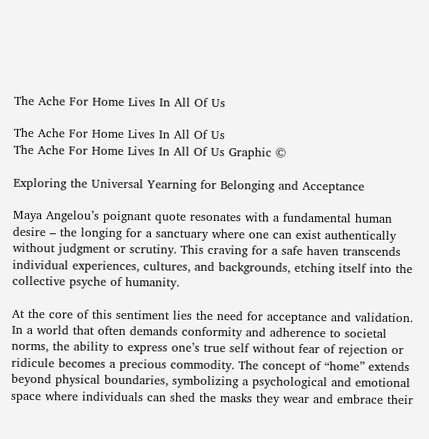The Ache For Home Lives In All Of Us

The Ache For Home Lives In All Of Us
The Ache For Home Lives In All Of Us Graphic ©

Exploring the Universal Yearning for Belonging and Acceptance

Maya Angelou’s poignant quote resonates with a fundamental human desire – the longing for a sanctuary where one can exist authentically without judgment or scrutiny. This craving for a safe haven transcends individual experiences, cultures, and backgrounds, etching itself into the collective psyche of humanity.

At the core of this sentiment lies the need for acceptance and validation. In a world that often demands conformity and adherence to societal norms, the ability to express one’s true self without fear of rejection or ridicule becomes a precious commodity. The concept of “home” extends beyond physical boundaries, symbolizing a psychological and emotional space where individuals can shed the masks they wear and embrace their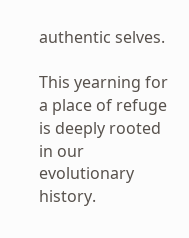authentic selves.

This yearning for a place of refuge is deeply rooted in our evolutionary history.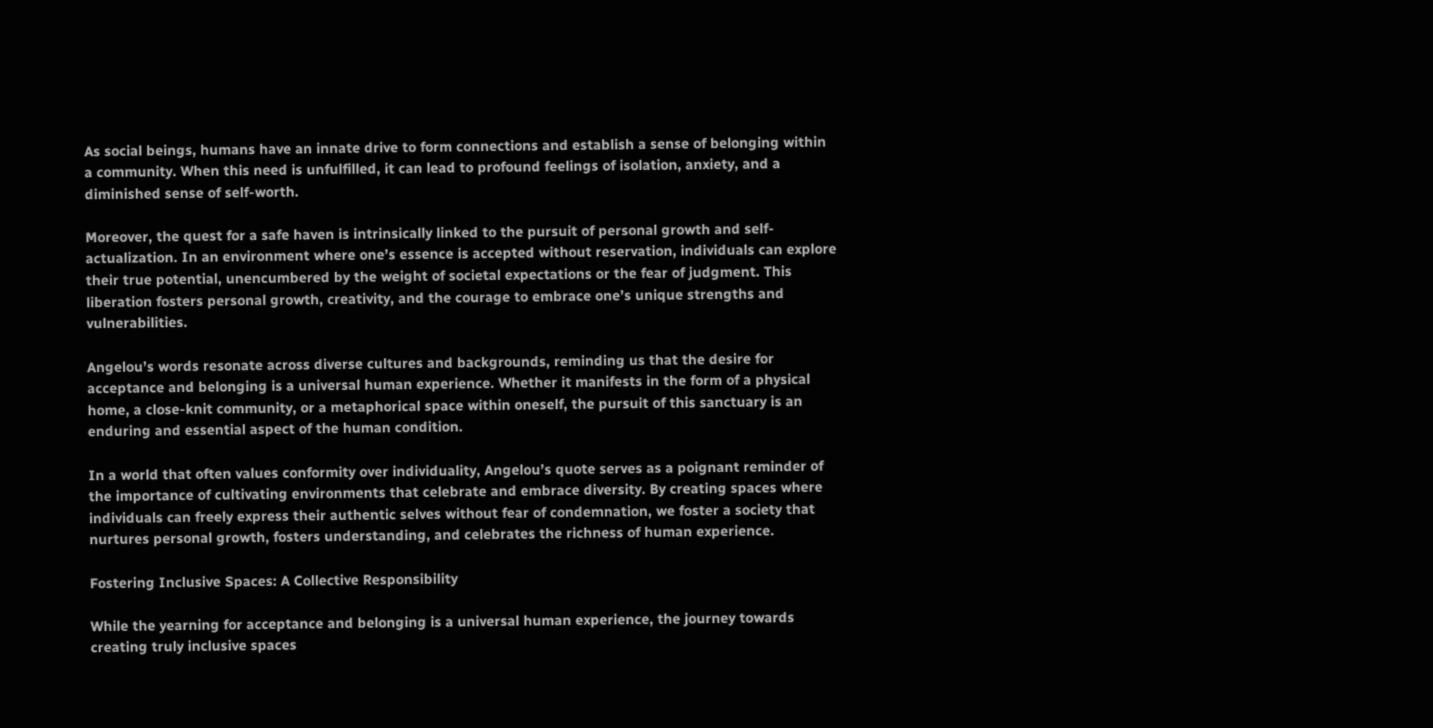As social beings, humans have an innate drive to form connections and establish a sense of belonging within a community. When this need is unfulfilled, it can lead to profound feelings of isolation, anxiety, and a diminished sense of self-worth.

Moreover, the quest for a safe haven is intrinsically linked to the pursuit of personal growth and self-actualization. In an environment where one’s essence is accepted without reservation, individuals can explore their true potential, unencumbered by the weight of societal expectations or the fear of judgment. This liberation fosters personal growth, creativity, and the courage to embrace one’s unique strengths and vulnerabilities.

Angelou’s words resonate across diverse cultures and backgrounds, reminding us that the desire for acceptance and belonging is a universal human experience. Whether it manifests in the form of a physical home, a close-knit community, or a metaphorical space within oneself, the pursuit of this sanctuary is an enduring and essential aspect of the human condition.

In a world that often values conformity over individuality, Angelou’s quote serves as a poignant reminder of the importance of cultivating environments that celebrate and embrace diversity. By creating spaces where individuals can freely express their authentic selves without fear of condemnation, we foster a society that nurtures personal growth, fosters understanding, and celebrates the richness of human experience.

Fostering Inclusive Spaces: A Collective Responsibility

While the yearning for acceptance and belonging is a universal human experience, the journey towards creating truly inclusive spaces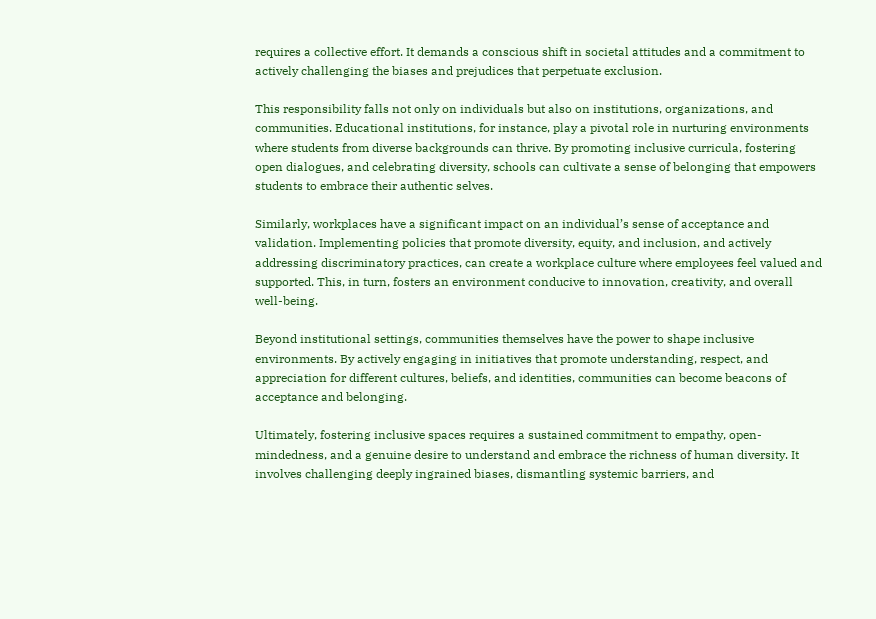requires a collective effort. It demands a conscious shift in societal attitudes and a commitment to actively challenging the biases and prejudices that perpetuate exclusion.

This responsibility falls not only on individuals but also on institutions, organizations, and communities. Educational institutions, for instance, play a pivotal role in nurturing environments where students from diverse backgrounds can thrive. By promoting inclusive curricula, fostering open dialogues, and celebrating diversity, schools can cultivate a sense of belonging that empowers students to embrace their authentic selves.

Similarly, workplaces have a significant impact on an individual’s sense of acceptance and validation. Implementing policies that promote diversity, equity, and inclusion, and actively addressing discriminatory practices, can create a workplace culture where employees feel valued and supported. This, in turn, fosters an environment conducive to innovation, creativity, and overall well-being.

Beyond institutional settings, communities themselves have the power to shape inclusive environments. By actively engaging in initiatives that promote understanding, respect, and appreciation for different cultures, beliefs, and identities, communities can become beacons of acceptance and belonging.

Ultimately, fostering inclusive spaces requires a sustained commitment to empathy, open-mindedness, and a genuine desire to understand and embrace the richness of human diversity. It involves challenging deeply ingrained biases, dismantling systemic barriers, and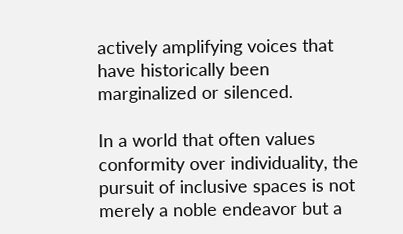actively amplifying voices that have historically been marginalized or silenced.

In a world that often values conformity over individuality, the pursuit of inclusive spaces is not merely a noble endeavor but a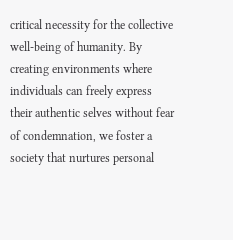critical necessity for the collective well-being of humanity. By creating environments where individuals can freely express their authentic selves without fear of condemnation, we foster a society that nurtures personal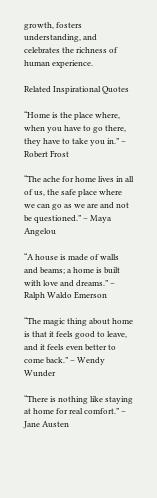growth, fosters understanding, and celebrates the richness of human experience.

Related Inspirational Quotes

“Home is the place where, when you have to go there, they have to take you in.” – Robert Frost

“The ache for home lives in all of us, the safe place where we can go as we are and not be questioned.” – Maya Angelou

“A house is made of walls and beams; a home is built with love and dreams.” – Ralph Waldo Emerson

“The magic thing about home is that it feels good to leave, and it feels even better to come back.” – Wendy Wunder

“There is nothing like staying at home for real comfort.” – Jane Austen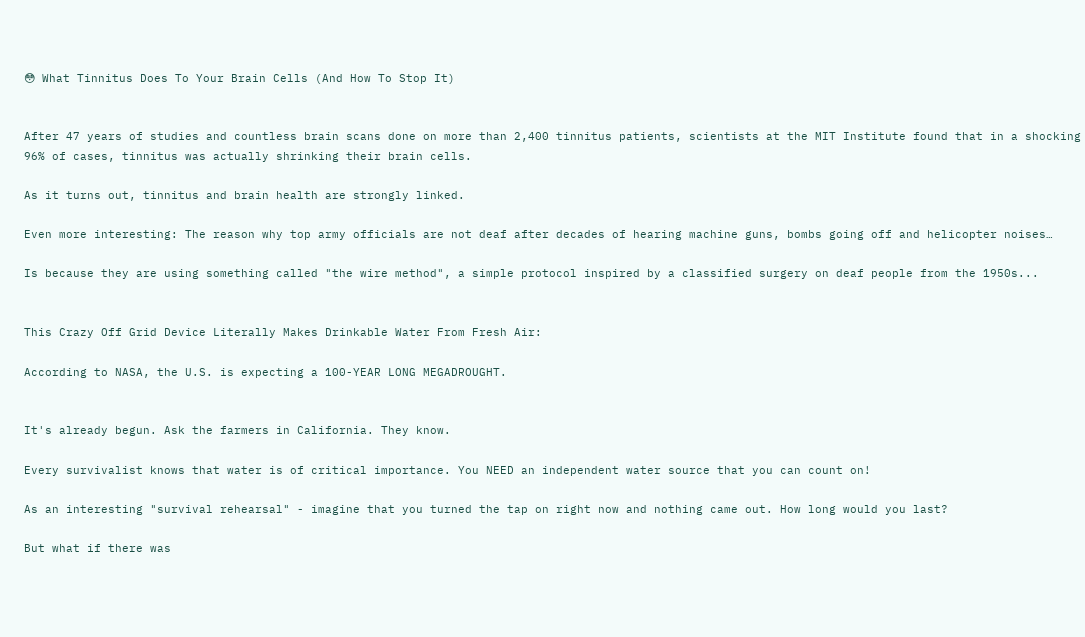😳 What Tinnitus Does To Your Brain Cells (And How To Stop It)


After 47 years of studies and countless brain scans done on more than 2,400 tinnitus patients, scientists at the MIT Institute found that in a shocking 96% of cases, tinnitus was actually shrinking their brain cells.

As it turns out, tinnitus and brain health are strongly linked.

Even more interesting: The reason why top army officials are not deaf after decades of hearing machine guns, bombs going off and helicopter noises…

Is because they are using something called "the wire method", a simple protocol inspired by a classified surgery on deaf people from the 1950s...


This Crazy Off Grid Device Literally Makes Drinkable Water From Fresh Air:

According to NASA, the U.S. is expecting a 100-YEAR LONG MEGADROUGHT.


It's already begun. Ask the farmers in California. They know.

Every survivalist knows that water is of critical importance. You NEED an independent water source that you can count on!

As an interesting "survival rehearsal" - imagine that you turned the tap on right now and nothing came out. How long would you last?

But what if there was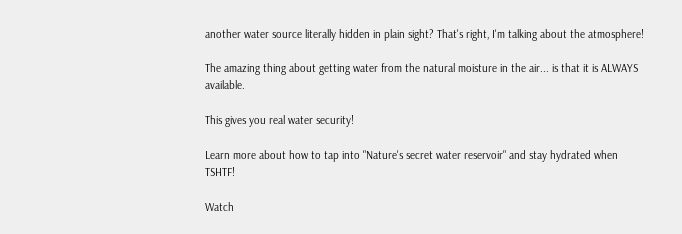another water source literally hidden in plain sight? That's right, I'm talking about the atmosphere!

The amazing thing about getting water from the natural moisture in the air... is that it is ALWAYS available.

This gives you real water security!

Learn more about how to tap into "Nature's secret water reservoir" and stay hydrated when TSHTF!

Watch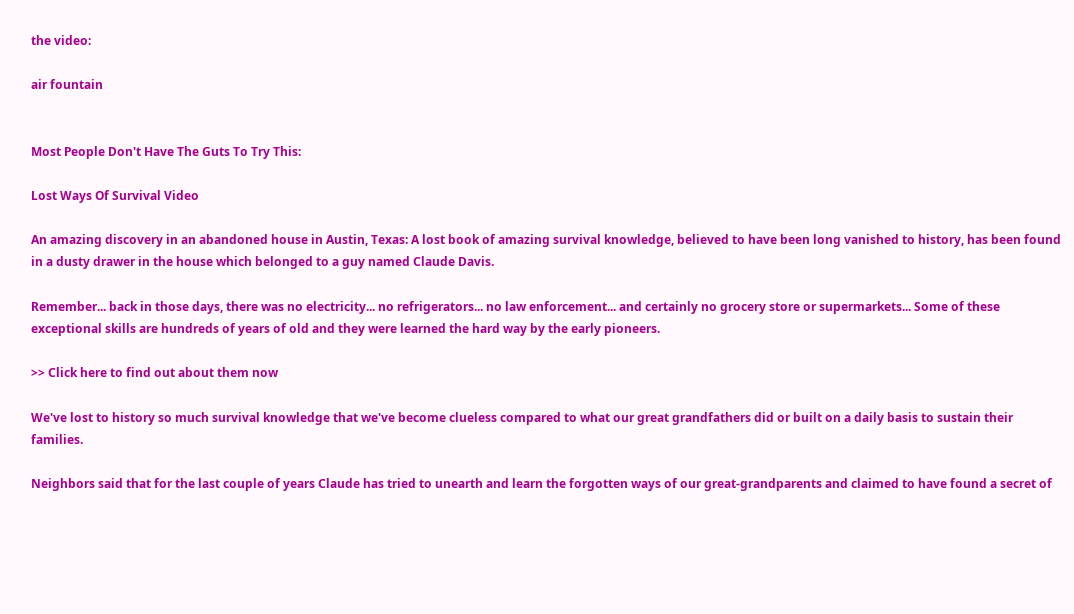the video:

air fountain


Most People Don't Have The Guts To Try This:

Lost Ways Of Survival Video

An amazing discovery in an abandoned house in Austin, Texas: A lost book of amazing survival knowledge, believed to have been long vanished to history, has been found in a dusty drawer in the house which belonged to a guy named Claude Davis.

Remember... back in those days, there was no electricity... no refrigerators... no law enforcement... and certainly no grocery store or supermarkets... Some of these exceptional skills are hundreds of years of old and they were learned the hard way by the early pioneers.

>> Click here to find out about them now

We've lost to history so much survival knowledge that we've become clueless compared to what our great grandfathers did or built on a daily basis to sustain their families.

Neighbors said that for the last couple of years Claude has tried to unearth and learn the forgotten ways of our great-grandparents and claimed to have found a secret of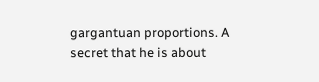gargantuan proportions. A secret that he is about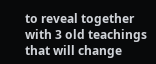to reveal together with 3 old teachings that will change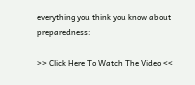everything you think you know about preparedness:

>> Click Here To Watch The Video <<